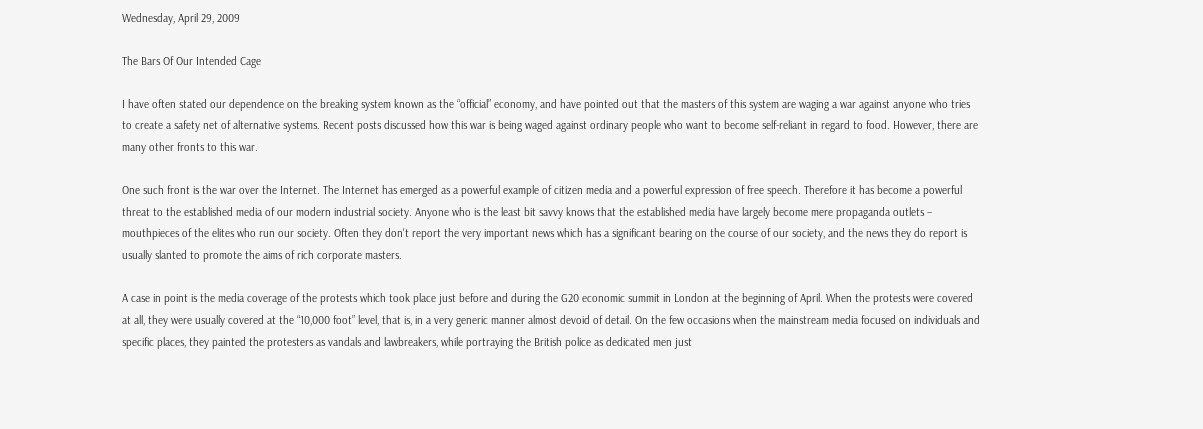Wednesday, April 29, 2009

The Bars Of Our Intended Cage

I have often stated our dependence on the breaking system known as the “official” economy, and have pointed out that the masters of this system are waging a war against anyone who tries to create a safety net of alternative systems. Recent posts discussed how this war is being waged against ordinary people who want to become self-reliant in regard to food. However, there are many other fronts to this war.

One such front is the war over the Internet. The Internet has emerged as a powerful example of citizen media and a powerful expression of free speech. Therefore it has become a powerful threat to the established media of our modern industrial society. Anyone who is the least bit savvy knows that the established media have largely become mere propaganda outlets – mouthpieces of the elites who run our society. Often they don't report the very important news which has a significant bearing on the course of our society, and the news they do report is usually slanted to promote the aims of rich corporate masters.

A case in point is the media coverage of the protests which took place just before and during the G20 economic summit in London at the beginning of April. When the protests were covered at all, they were usually covered at the “10,000 foot” level, that is, in a very generic manner almost devoid of detail. On the few occasions when the mainstream media focused on individuals and specific places, they painted the protesters as vandals and lawbreakers, while portraying the British police as dedicated men just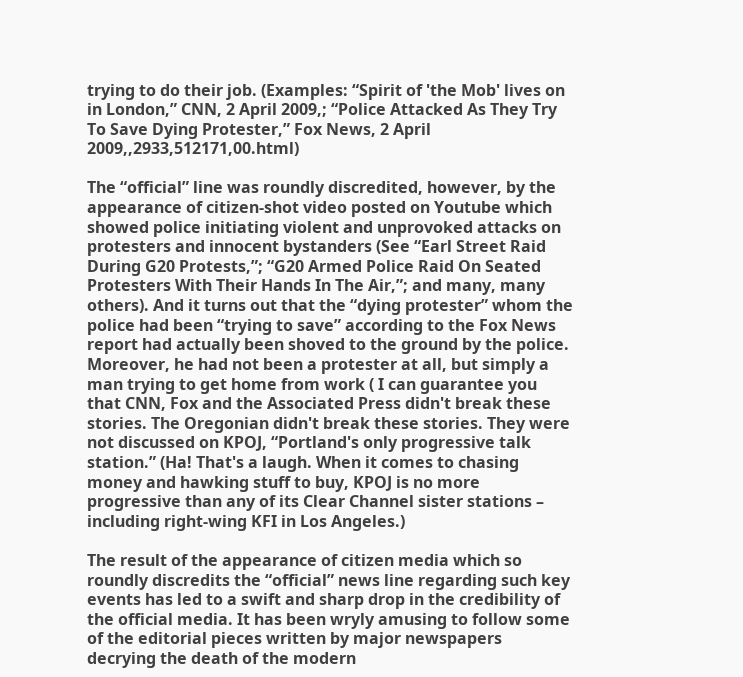trying to do their job. (Examples: “Spirit of 'the Mob' lives on in London,” CNN, 2 April 2009,; “Police Attacked As They Try To Save Dying Protester,” Fox News, 2 April 2009,,2933,512171,00.html)

The “official” line was roundly discredited, however, by the appearance of citizen-shot video posted on Youtube which showed police initiating violent and unprovoked attacks on protesters and innocent bystanders (See “Earl Street Raid During G20 Protests,”; “G20 Armed Police Raid On Seated Protesters With Their Hands In The Air,”; and many, many others). And it turns out that the “dying protester” whom the police had been “trying to save” according to the Fox News report had actually been shoved to the ground by the police. Moreover, he had not been a protester at all, but simply a man trying to get home from work ( I can guarantee you that CNN, Fox and the Associated Press didn't break these stories. The Oregonian didn't break these stories. They were not discussed on KPOJ, “Portland's only progressive talk station.” (Ha! That's a laugh. When it comes to chasing money and hawking stuff to buy, KPOJ is no more progressive than any of its Clear Channel sister stations – including right-wing KFI in Los Angeles.)

The result of the appearance of citizen media which so roundly discredits the “official” news line regarding such key events has led to a swift and sharp drop in the credibility of the official media. It has been wryly amusing to follow some of the editorial pieces written by major newspapers decrying the death of the modern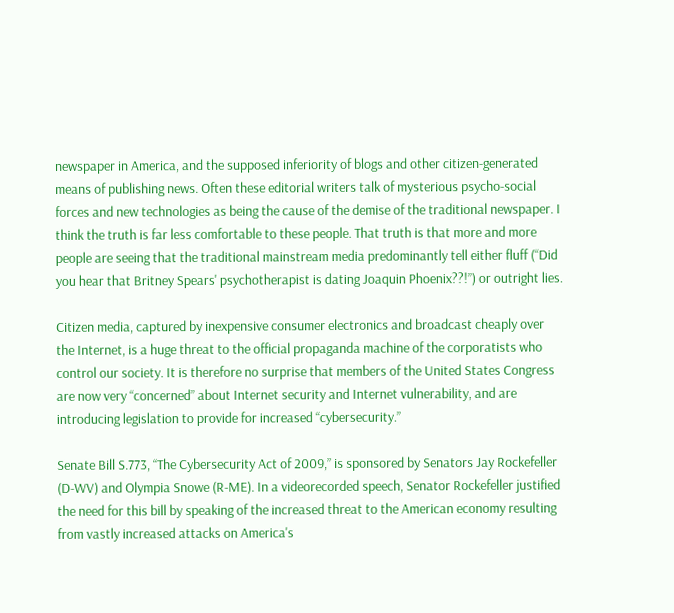newspaper in America, and the supposed inferiority of blogs and other citizen-generated means of publishing news. Often these editorial writers talk of mysterious psycho-social forces and new technologies as being the cause of the demise of the traditional newspaper. I think the truth is far less comfortable to these people. That truth is that more and more people are seeing that the traditional mainstream media predominantly tell either fluff (“Did you hear that Britney Spears' psychotherapist is dating Joaquin Phoenix??!”) or outright lies.

Citizen media, captured by inexpensive consumer electronics and broadcast cheaply over the Internet, is a huge threat to the official propaganda machine of the corporatists who control our society. It is therefore no surprise that members of the United States Congress are now very “concerned” about Internet security and Internet vulnerability, and are introducing legislation to provide for increased “cybersecurity.”

Senate Bill S.773, “The Cybersecurity Act of 2009,” is sponsored by Senators Jay Rockefeller (D-WV) and Olympia Snowe (R-ME). In a videorecorded speech, Senator Rockefeller justified the need for this bill by speaking of the increased threat to the American economy resulting from vastly increased attacks on America's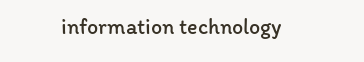information technology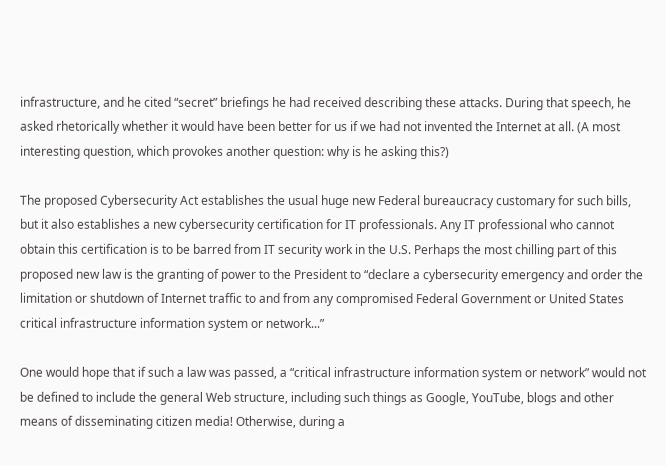infrastructure, and he cited “secret” briefings he had received describing these attacks. During that speech, he asked rhetorically whether it would have been better for us if we had not invented the Internet at all. (A most interesting question, which provokes another question: why is he asking this?)

The proposed Cybersecurity Act establishes the usual huge new Federal bureaucracy customary for such bills, but it also establishes a new cybersecurity certification for IT professionals. Any IT professional who cannot obtain this certification is to be barred from IT security work in the U.S. Perhaps the most chilling part of this proposed new law is the granting of power to the President to “declare a cybersecurity emergency and order the limitation or shutdown of Internet traffic to and from any compromised Federal Government or United States critical infrastructure information system or network...”

One would hope that if such a law was passed, a “critical infrastructure information system or network” would not be defined to include the general Web structure, including such things as Google, YouTube, blogs and other means of disseminating citizen media! Otherwise, during a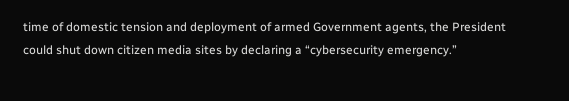time of domestic tension and deployment of armed Government agents, the President could shut down citizen media sites by declaring a “cybersecurity emergency.”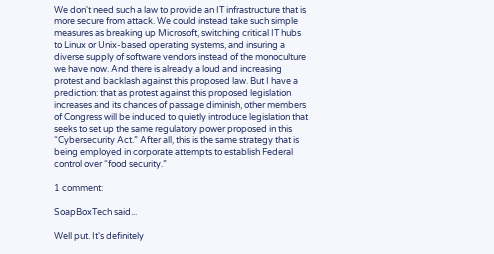We don't need such a law to provide an IT infrastructure that is more secure from attack. We could instead take such simple measures as breaking up Microsoft, switching critical IT hubs to Linux or Unix-based operating systems, and insuring a diverse supply of software vendors instead of the monoculture we have now. And there is already a loud and increasing protest and backlash against this proposed law. But I have a prediction: that as protest against this proposed legislation increases and its chances of passage diminish, other members of Congress will be induced to quietly introduce legislation that seeks to set up the same regulatory power proposed in this “Cybersecurity Act.” After all, this is the same strategy that is being employed in corporate attempts to establish Federal control over “food security.”

1 comment:

SoapBoxTech said...

Well put. It's definitely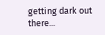getting dark out there...